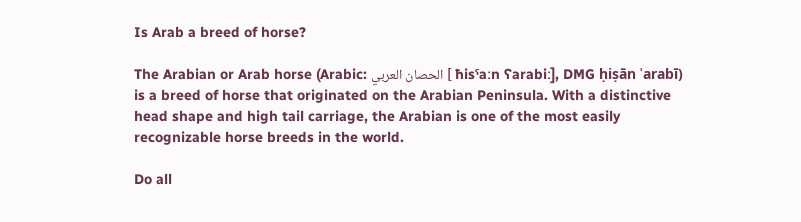Is Arab a breed of horse?

The Arabian or Arab horse (Arabic: الحصان العربي [ ħisˤaːn ʕarabiː], DMG ḥiṣān ʿarabī) is a breed of horse that originated on the Arabian Peninsula. With a distinctive head shape and high tail carriage, the Arabian is one of the most easily recognizable horse breeds in the world.

Do all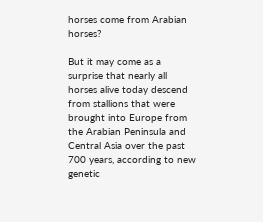horses come from Arabian horses?

But it may come as a surprise that nearly all horses alive today descend from stallions that were brought into Europe from the Arabian Peninsula and Central Asia over the past 700 years, according to new genetic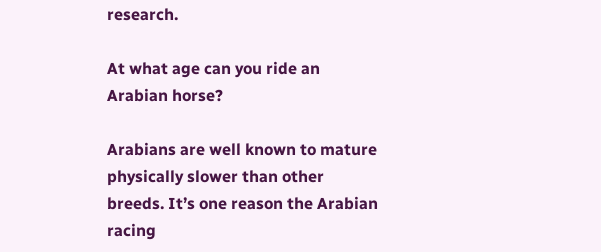research.

At what age can you ride an Arabian horse?

Arabians are well known to mature physically slower than other breeds. It’s one reason the Arabian racing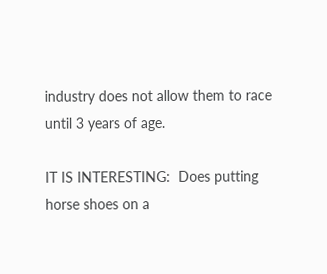industry does not allow them to race until 3 years of age.

IT IS INTERESTING:  Does putting horse shoes on a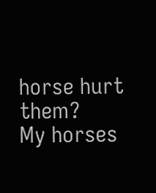horse hurt them?
My horses